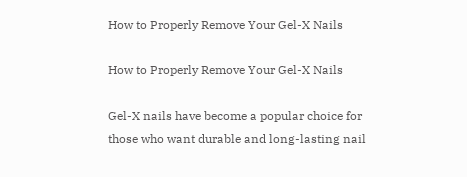How to Properly Remove Your Gel-X Nails

How to Properly Remove Your Gel-X Nails

Gel-X nails have become a popular choice for those who want durable and long-lasting nail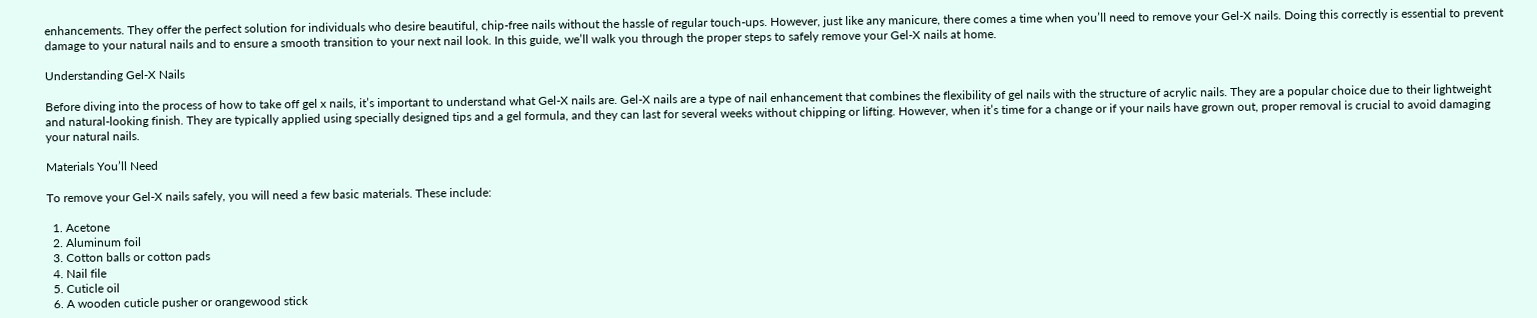enhancements. They offer the perfect solution for individuals who desire beautiful, chip-free nails without the hassle of regular touch-ups. However, just like any manicure, there comes a time when you’ll need to remove your Gel-X nails. Doing this correctly is essential to prevent damage to your natural nails and to ensure a smooth transition to your next nail look. In this guide, we’ll walk you through the proper steps to safely remove your Gel-X nails at home.

Understanding Gel-X Nails

Before diving into the process of how to take off gel x nails, it’s important to understand what Gel-X nails are. Gel-X nails are a type of nail enhancement that combines the flexibility of gel nails with the structure of acrylic nails. They are a popular choice due to their lightweight and natural-looking finish. They are typically applied using specially designed tips and a gel formula, and they can last for several weeks without chipping or lifting. However, when it’s time for a change or if your nails have grown out, proper removal is crucial to avoid damaging your natural nails.

Materials You’ll Need

To remove your Gel-X nails safely, you will need a few basic materials. These include:

  1. Acetone
  2. Aluminum foil
  3. Cotton balls or cotton pads
  4. Nail file
  5. Cuticle oil
  6. A wooden cuticle pusher or orangewood stick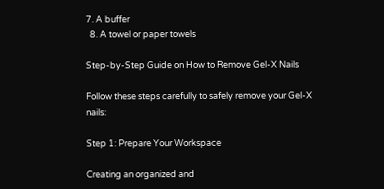7. A buffer
  8. A towel or paper towels

Step-by-Step Guide on How to Remove Gel-X Nails

Follow these steps carefully to safely remove your Gel-X nails:

Step 1: Prepare Your Workspace

Creating an organized and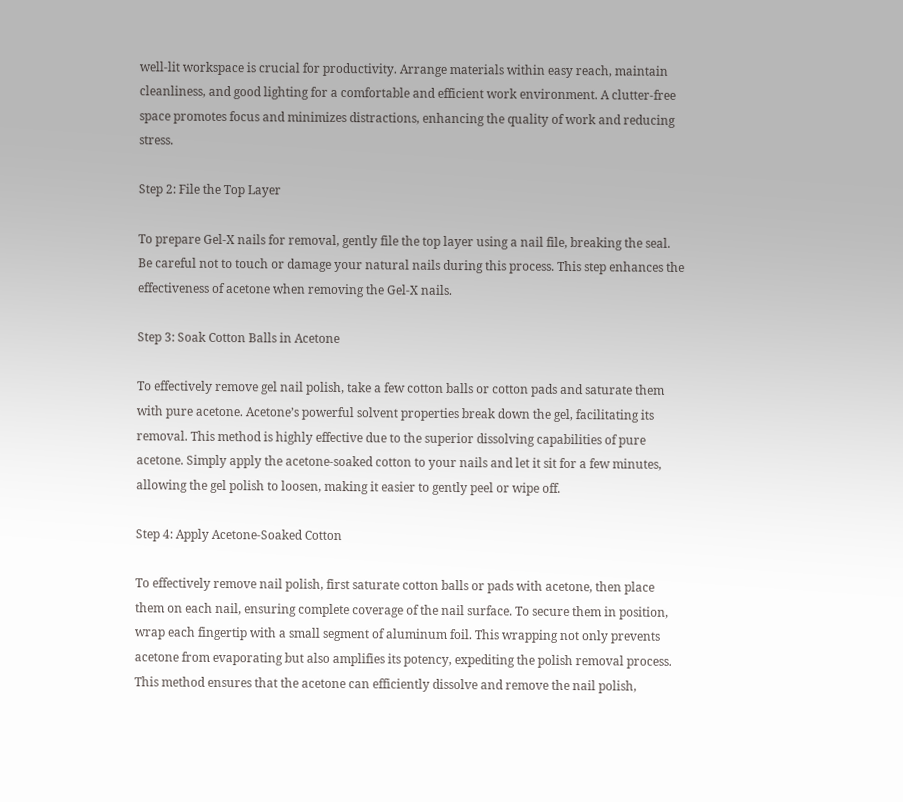well-lit workspace is crucial for productivity. Arrange materials within easy reach, maintain cleanliness, and good lighting for a comfortable and efficient work environment. A clutter-free space promotes focus and minimizes distractions, enhancing the quality of work and reducing stress.

Step 2: File the Top Layer

To prepare Gel-X nails for removal, gently file the top layer using a nail file, breaking the seal. Be careful not to touch or damage your natural nails during this process. This step enhances the effectiveness of acetone when removing the Gel-X nails.

Step 3: Soak Cotton Balls in Acetone

To effectively remove gel nail polish, take a few cotton balls or cotton pads and saturate them with pure acetone. Acetone’s powerful solvent properties break down the gel, facilitating its removal. This method is highly effective due to the superior dissolving capabilities of pure acetone. Simply apply the acetone-soaked cotton to your nails and let it sit for a few minutes, allowing the gel polish to loosen, making it easier to gently peel or wipe off.

Step 4: Apply Acetone-Soaked Cotton

To effectively remove nail polish, first saturate cotton balls or pads with acetone, then place them on each nail, ensuring complete coverage of the nail surface. To secure them in position, wrap each fingertip with a small segment of aluminum foil. This wrapping not only prevents acetone from evaporating but also amplifies its potency, expediting the polish removal process. This method ensures that the acetone can efficiently dissolve and remove the nail polish,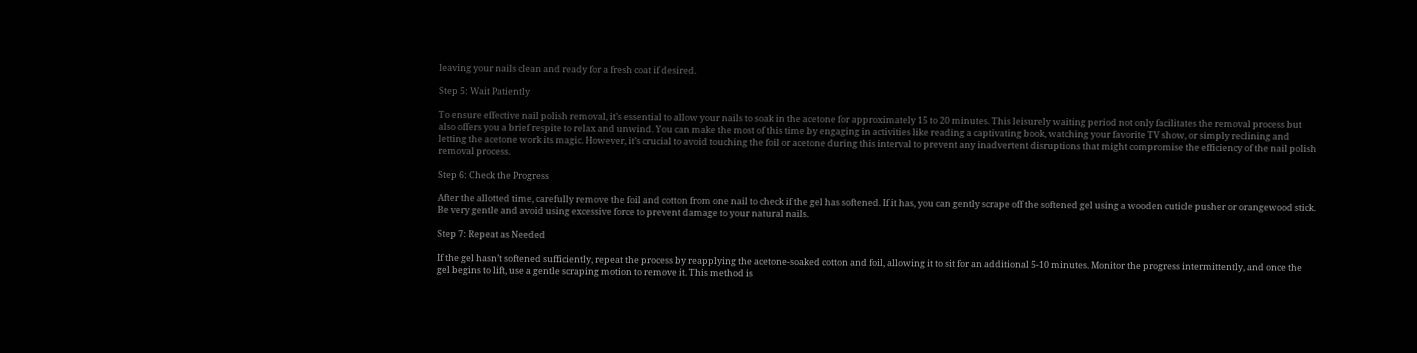leaving your nails clean and ready for a fresh coat if desired.

Step 5: Wait Patiently

To ensure effective nail polish removal, it’s essential to allow your nails to soak in the acetone for approximately 15 to 20 minutes. This leisurely waiting period not only facilitates the removal process but also offers you a brief respite to relax and unwind. You can make the most of this time by engaging in activities like reading a captivating book, watching your favorite TV show, or simply reclining and letting the acetone work its magic. However, it’s crucial to avoid touching the foil or acetone during this interval to prevent any inadvertent disruptions that might compromise the efficiency of the nail polish removal process.

Step 6: Check the Progress

After the allotted time, carefully remove the foil and cotton from one nail to check if the gel has softened. If it has, you can gently scrape off the softened gel using a wooden cuticle pusher or orangewood stick. Be very gentle and avoid using excessive force to prevent damage to your natural nails.

Step 7: Repeat as Needed

If the gel hasn’t softened sufficiently, repeat the process by reapplying the acetone-soaked cotton and foil, allowing it to sit for an additional 5-10 minutes. Monitor the progress intermittently, and once the gel begins to lift, use a gentle scraping motion to remove it. This method is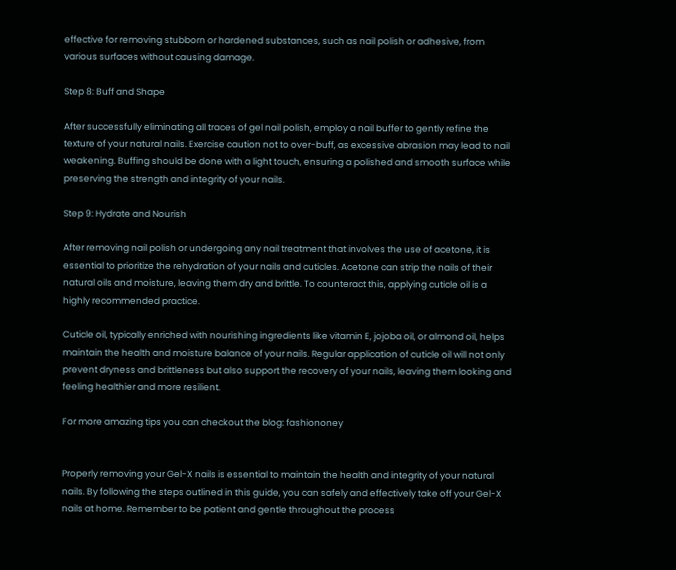effective for removing stubborn or hardened substances, such as nail polish or adhesive, from various surfaces without causing damage.

Step 8: Buff and Shape

After successfully eliminating all traces of gel nail polish, employ a nail buffer to gently refine the texture of your natural nails. Exercise caution not to over-buff, as excessive abrasion may lead to nail weakening. Buffing should be done with a light touch, ensuring a polished and smooth surface while preserving the strength and integrity of your nails.

Step 9: Hydrate and Nourish

After removing nail polish or undergoing any nail treatment that involves the use of acetone, it is essential to prioritize the rehydration of your nails and cuticles. Acetone can strip the nails of their natural oils and moisture, leaving them dry and brittle. To counteract this, applying cuticle oil is a highly recommended practice.

Cuticle oil, typically enriched with nourishing ingredients like vitamin E, jojoba oil, or almond oil, helps maintain the health and moisture balance of your nails. Regular application of cuticle oil will not only prevent dryness and brittleness but also support the recovery of your nails, leaving them looking and feeling healthier and more resilient.

For more amazing tips you can checkout the blog: fashiononey


Properly removing your Gel-X nails is essential to maintain the health and integrity of your natural nails. By following the steps outlined in this guide, you can safely and effectively take off your Gel-X nails at home. Remember to be patient and gentle throughout the process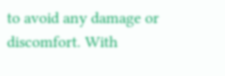to avoid any damage or discomfort. With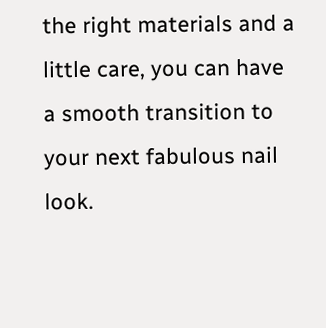the right materials and a little care, you can have a smooth transition to your next fabulous nail look.